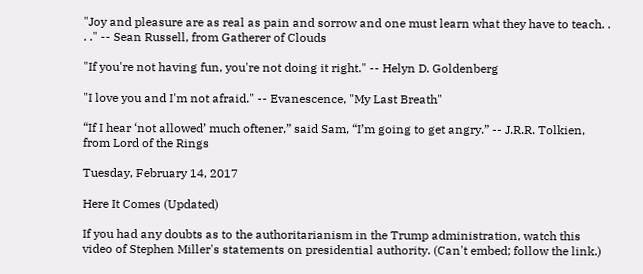"Joy and pleasure are as real as pain and sorrow and one must learn what they have to teach. . . ." -- Sean Russell, from Gatherer of Clouds

"If you're not having fun, you're not doing it right." -- Helyn D. Goldenberg

"I love you and I'm not afraid." -- Evanescence, "My Last Breath"

“If I hear ‘not allowed’ much oftener,” said Sam, “I’m going to get angry.” -- J.R.R. Tolkien, from Lord of the Rings

Tuesday, February 14, 2017

Here It Comes (Updated)

If you had any doubts as to the authoritarianism in the Trump administration, watch this video of Stephen Miller's statements on presidential authority. (Can't embed; follow the link.)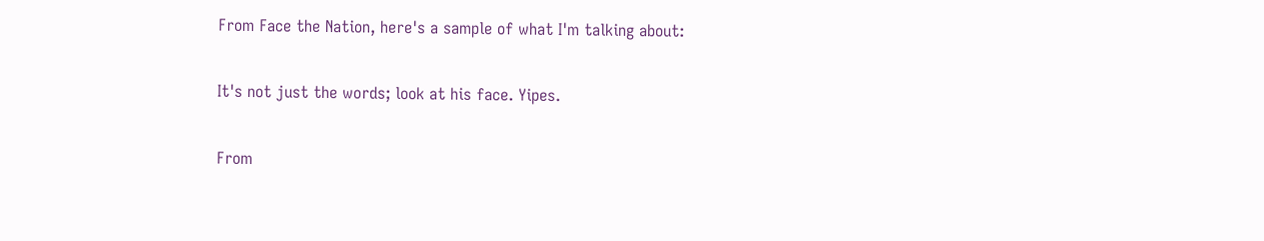From Face the Nation, here's a sample of what I'm talking about:

It's not just the words; look at his face. Yipes.

From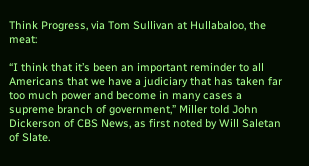Think Progress, via Tom Sullivan at Hullabaloo, the meat:

“I think that it’s been an important reminder to all Americans that we have a judiciary that has taken far too much power and become in many cases a supreme branch of government,” Miller told John Dickerson of CBS News, as first noted by Will Saletan of Slate.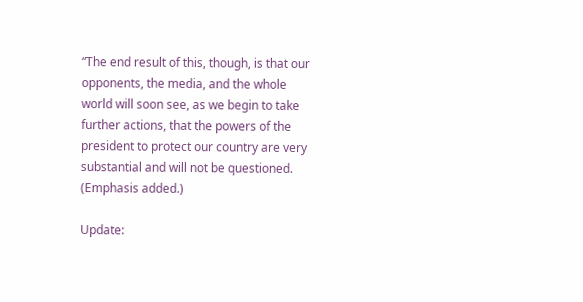“The end result of this, though, is that our opponents, the media, and the whole world will soon see, as we begin to take further actions, that the powers of the president to protect our country are very substantial and will not be questioned.
(Emphasis added.)

Update: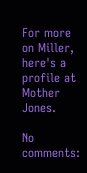For more on Miller, here's a profile at Mother Jones.

No comments: